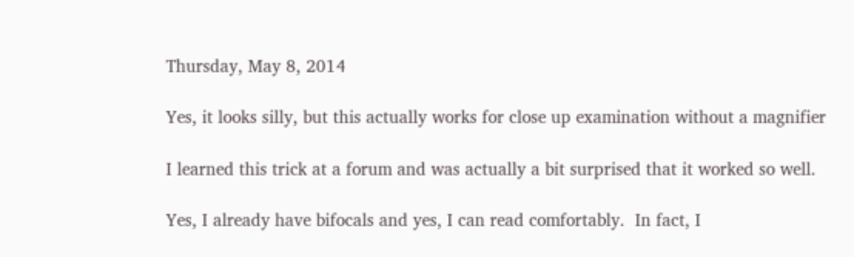Thursday, May 8, 2014

Yes, it looks silly, but this actually works for close up examination without a magnifier

I learned this trick at a forum and was actually a bit surprised that it worked so well.

Yes, I already have bifocals and yes, I can read comfortably.  In fact, I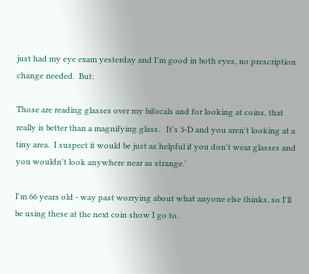just had my eye exam yesterday and I'm good in both eyes, no prescription change needed.  But:

Those are reading glasses over my bifocals and for looking at coins, that really is better than a magnifying glass.   It's 3-D and you aren't looking at a tiny area.  I suspect it would be just as helpful if you don't wear glasses and you wouldn't look anywhere near as strange.'

I'm 66 years old - way past worrying about what anyone else thinks, so I'll be using these at the next coin show I go to.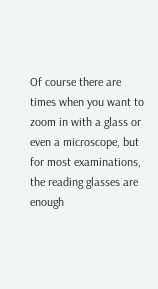Of course there are times when you want to zoom in with a glass or even a microscope, but for most examinations, the reading glasses are enough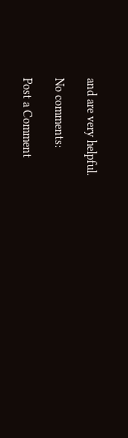and are very helpful.

No comments:

Post a Comment